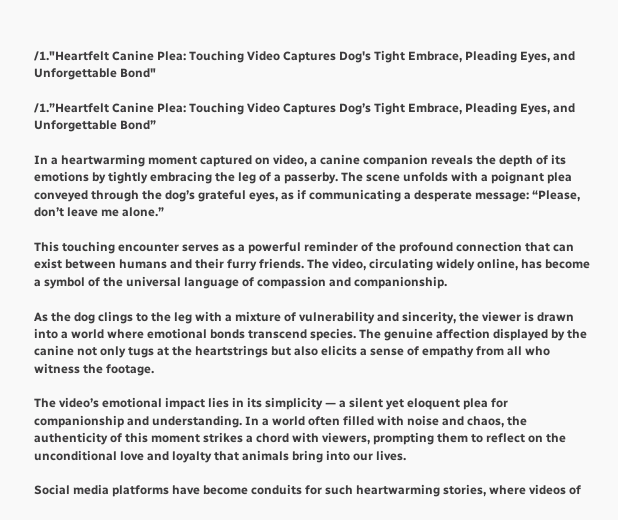/1."Heartfelt Canine Plea: Touching Video Captures Dog's Tight Embrace, Pleading Eyes, and Unforgettable Bond"

/1.”Heartfelt Canine Plea: Touching Video Captures Dog’s Tight Embrace, Pleading Eyes, and Unforgettable Bond”

In a heartwarming moment captured on video, a canine companion reveals the depth of its emotions by tightly embracing the leg of a passerby. The scene unfolds with a poignant plea conveyed through the dog’s grateful eyes, as if communicating a desperate message: “Please, don’t leave me alone.”

This touching encounter serves as a powerful reminder of the profound connection that can exist between humans and their furry friends. The video, circulating widely online, has become a symbol of the universal language of compassion and companionship.

As the dog clings to the leg with a mixture of vulnerability and sincerity, the viewer is drawn into a world where emotional bonds transcend species. The genuine affection displayed by the canine not only tugs at the heartstrings but also elicits a sense of empathy from all who witness the footage.

The video’s emotional impact lies in its simplicity — a silent yet eloquent plea for companionship and understanding. In a world often filled with noise and chaos, the authenticity of this moment strikes a chord with viewers, prompting them to reflect on the unconditional love and loyalty that animals bring into our lives.

Social media platforms have become conduits for such heartwarming stories, where videos of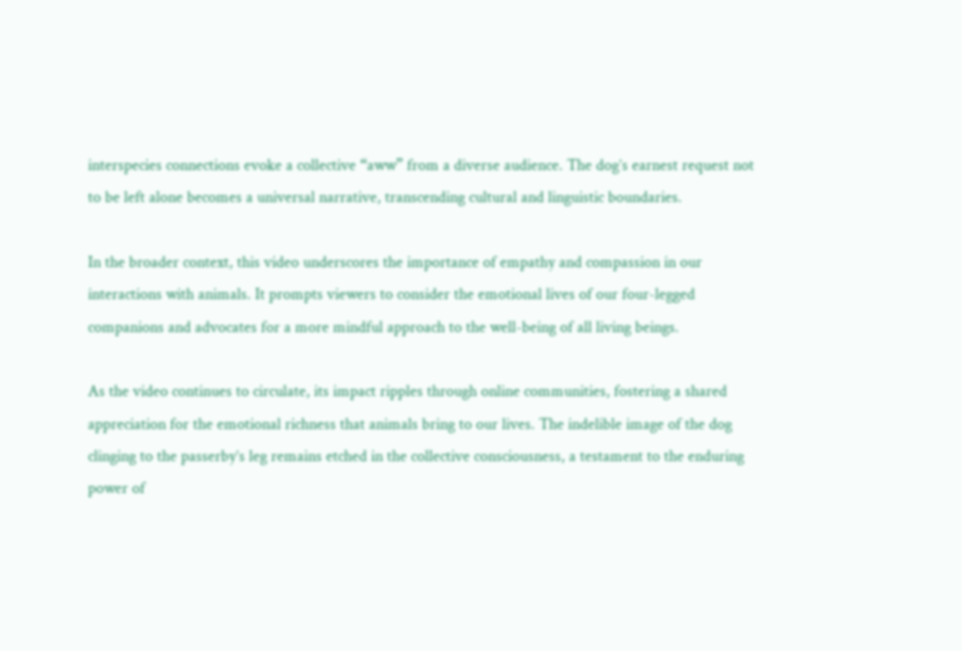interspecies connections evoke a collective “aww” from a diverse audience. The dog’s earnest request not to be left alone becomes a universal narrative, transcending cultural and linguistic boundaries.

In the broader context, this video underscores the importance of empathy and compassion in our interactions with animals. It prompts viewers to consider the emotional lives of our four-legged companions and advocates for a more mindful approach to the well-being of all living beings.

As the video continues to circulate, its impact ripples through online communities, fostering a shared appreciation for the emotional richness that animals bring to our lives. The indelible image of the dog clinging to the passerby’s leg remains etched in the collective consciousness, a testament to the enduring power of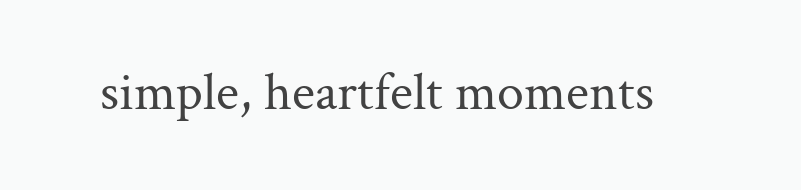simple, heartfelt moments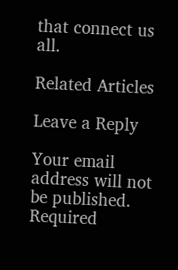that connect us all.

Related Articles

Leave a Reply

Your email address will not be published. Required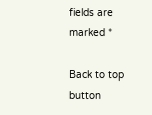fields are marked *

Back to top button